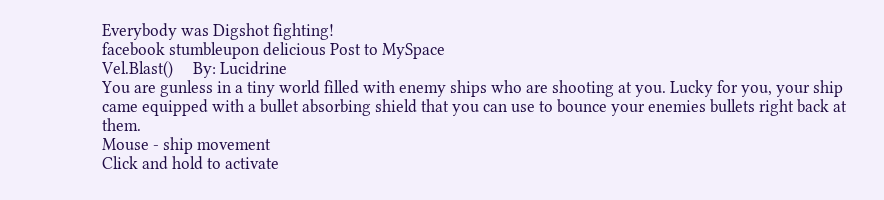Everybody was Digshot fighting!
facebook stumbleupon delicious Post to MySpace
Vel.Blast()     By: Lucidrine
You are gunless in a tiny world filled with enemy ships who are shooting at you. Lucky for you, your ship came equipped with a bullet absorbing shield that you can use to bounce your enemies bullets right back at them.
Mouse - ship movement
Click and hold to activate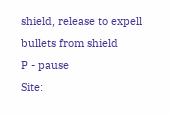shield, release to expell bullets from shield
P - pause
Site: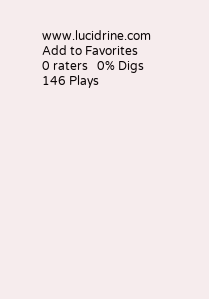www.lucidrine.com
Add to Favorites    0 raters   0% Digs   146 Plays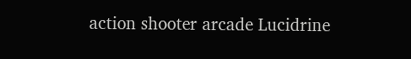action shooter arcade Lucidrine